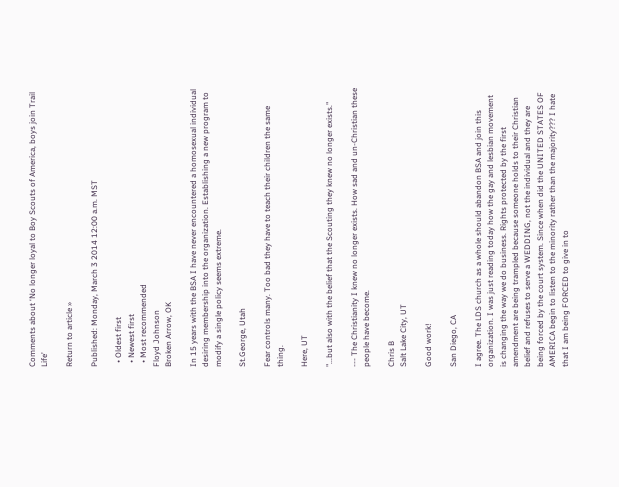Comments about ‘No longer loyal to Boy Scouts of America, boys join Trail Life’

Return to article »

Published: Monday, March 3 2014 12:00 a.m. MST

  • Oldest first
  • Newest first
  • Most recommended
Floyd Johnson
Broken Arrow, OK

In 15 years with the BSA I have never encountered a homosexual individual desiring membership into the organization. Establishing a new program to modify a single policy seems extreme.

St.George, Utah

Fear controls many. Too bad they have to teach their children the same thing.

Here, UT

"...but also with the belief that the Scouting they knew no longer exists."

--- The Christianity I knew no longer exists. How sad and un-Christian these people have become.

Chris B
Salt Lake City, UT

Good work!

San Diego, CA

I agree. The LDS church as a whole should abandon BSA and join this organization. I was just reading today how the gay and lesbian movement is changing the way we do business. Rights protected by the first amendment are being trampled because someone holds to their Christian belief and refuses to serve a WEDDING, not the individual and they are being forced by the court system. Since when did the UNITED STATES OF AMERICA begin to listen to the minority rather than the majority??? I hate that I am being FORCED to give in to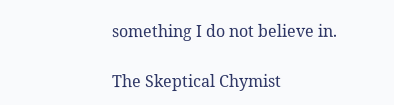something I do not believe in.

The Skeptical Chymist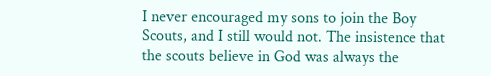I never encouraged my sons to join the Boy Scouts, and I still would not. The insistence that the scouts believe in God was always the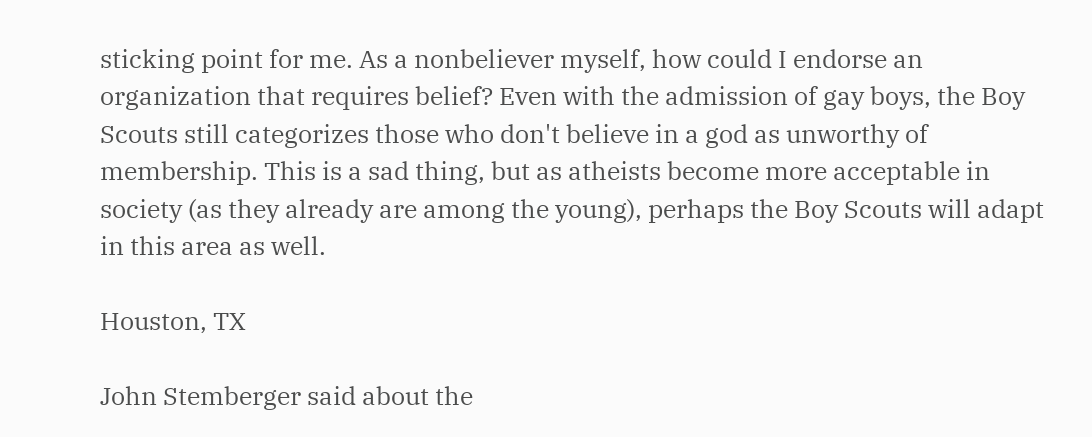sticking point for me. As a nonbeliever myself, how could I endorse an organization that requires belief? Even with the admission of gay boys, the Boy Scouts still categorizes those who don't believe in a god as unworthy of membership. This is a sad thing, but as atheists become more acceptable in society (as they already are among the young), perhaps the Boy Scouts will adapt in this area as well.

Houston, TX

John Stemberger said about the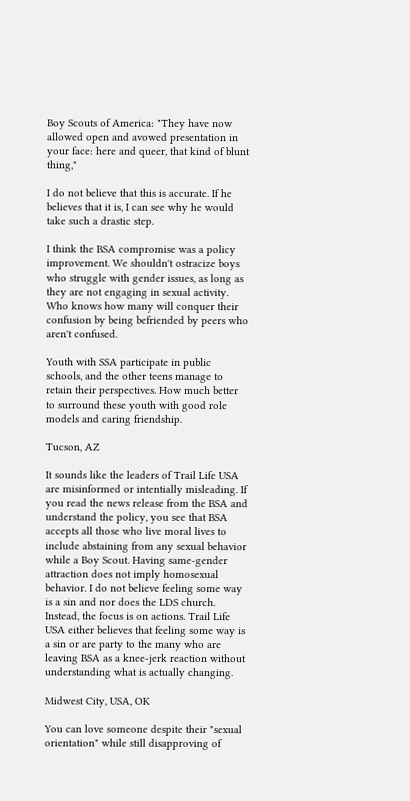Boy Scouts of America: "They have now allowed open and avowed presentation in your face: here and queer, that kind of blunt thing,"

I do not believe that this is accurate. If he believes that it is, I can see why he would take such a drastic step.

I think the BSA compromise was a policy improvement. We shouldn't ostracize boys who struggle with gender issues, as long as they are not engaging in sexual activity. Who knows how many will conquer their confusion by being befriended by peers who aren't confused.

Youth with SSA participate in public schools, and the other teens manage to retain their perspectives. How much better to surround these youth with good role models and caring friendship.

Tucson, AZ

It sounds like the leaders of Trail Life USA are misinformed or intentially misleading. If you read the news release from the BSA and understand the policy, you see that BSA accepts all those who live moral lives to include abstaining from any sexual behavior while a Boy Scout. Having same-gender attraction does not imply homosexual behavior. I do not believe feeling some way is a sin and nor does the LDS church. Instead, the focus is on actions. Trail Life USA either believes that feeling some way is a sin or are party to the many who are leaving BSA as a knee-jerk reaction without understanding what is actually changing.

Midwest City, USA, OK

You can love someone despite their "sexual orientation" while still disapproving of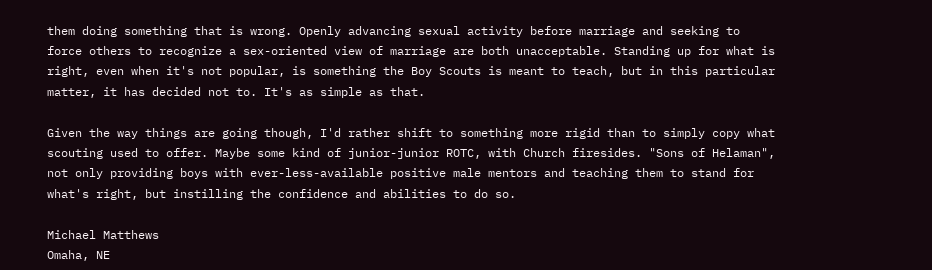them doing something that is wrong. Openly advancing sexual activity before marriage and seeking to force others to recognize a sex-oriented view of marriage are both unacceptable. Standing up for what is right, even when it's not popular, is something the Boy Scouts is meant to teach, but in this particular matter, it has decided not to. It's as simple as that.

Given the way things are going though, I'd rather shift to something more rigid than to simply copy what scouting used to offer. Maybe some kind of junior-junior ROTC, with Church firesides. "Sons of Helaman", not only providing boys with ever-less-available positive male mentors and teaching them to stand for what's right, but instilling the confidence and abilities to do so.

Michael Matthews
Omaha, NE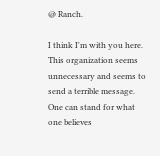@ Ranch.

I think I'm with you here. This organization seems unnecessary and seems to send a terrible message. One can stand for what one believes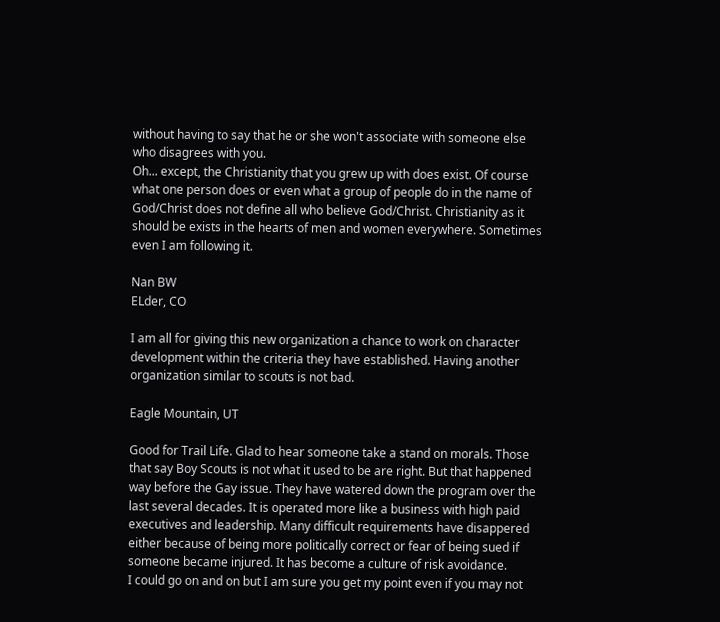without having to say that he or she won't associate with someone else who disagrees with you.
Oh... except, the Christianity that you grew up with does exist. Of course what one person does or even what a group of people do in the name of God/Christ does not define all who believe God/Christ. Christianity as it should be exists in the hearts of men and women everywhere. Sometimes even I am following it.

Nan BW
ELder, CO

I am all for giving this new organization a chance to work on character development within the criteria they have established. Having another organization similar to scouts is not bad.

Eagle Mountain, UT

Good for Trail Life. Glad to hear someone take a stand on morals. Those that say Boy Scouts is not what it used to be are right. But that happened way before the Gay issue. They have watered down the program over the last several decades. It is operated more like a business with high paid executives and leadership. Many difficult requirements have disappered either because of being more politically correct or fear of being sued if someone became injured. It has become a culture of risk avoidance.
I could go on and on but I am sure you get my point even if you may not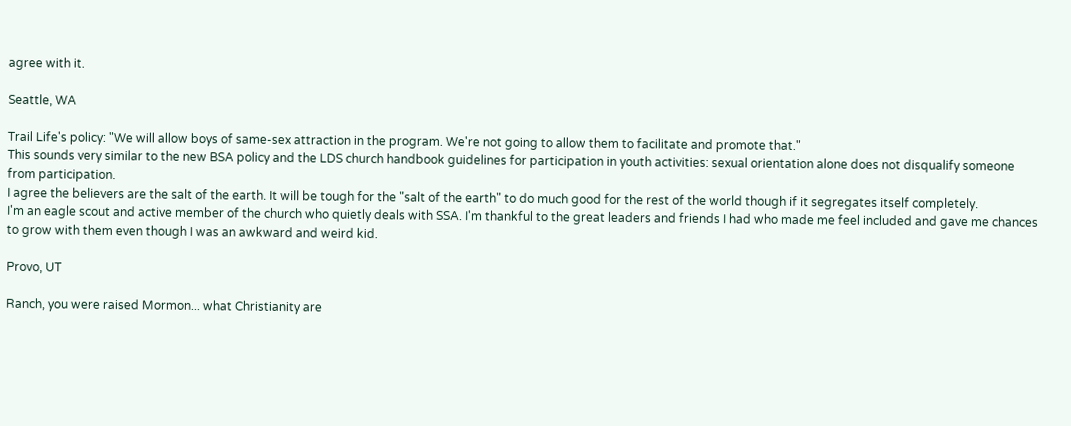agree with it.

Seattle, WA

Trail Life's policy: "We will allow boys of same-sex attraction in the program. We're not going to allow them to facilitate and promote that."
This sounds very similar to the new BSA policy and the LDS church handbook guidelines for participation in youth activities: sexual orientation alone does not disqualify someone from participation.
I agree the believers are the salt of the earth. It will be tough for the "salt of the earth" to do much good for the rest of the world though if it segregates itself completely.
I'm an eagle scout and active member of the church who quietly deals with SSA. I'm thankful to the great leaders and friends I had who made me feel included and gave me chances to grow with them even though I was an awkward and weird kid.

Provo, UT

Ranch, you were raised Mormon... what Christianity are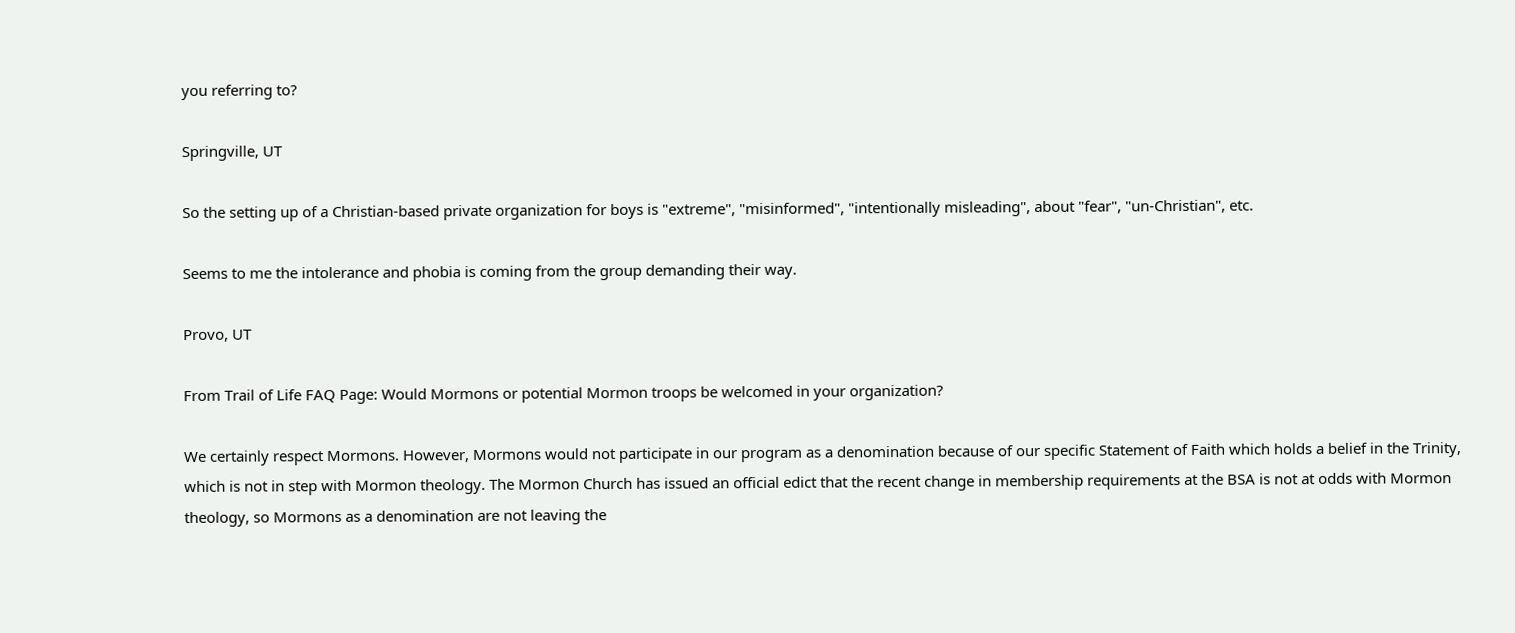you referring to?

Springville, UT

So the setting up of a Christian-based private organization for boys is "extreme", "misinformed", "intentionally misleading", about "fear", "un-Christian", etc.

Seems to me the intolerance and phobia is coming from the group demanding their way.

Provo, UT

From Trail of Life FAQ Page: Would Mormons or potential Mormon troops be welcomed in your organization?

We certainly respect Mormons. However, Mormons would not participate in our program as a denomination because of our specific Statement of Faith which holds a belief in the Trinity, which is not in step with Mormon theology. The Mormon Church has issued an official edict that the recent change in membership requirements at the BSA is not at odds with Mormon theology, so Mormons as a denomination are not leaving the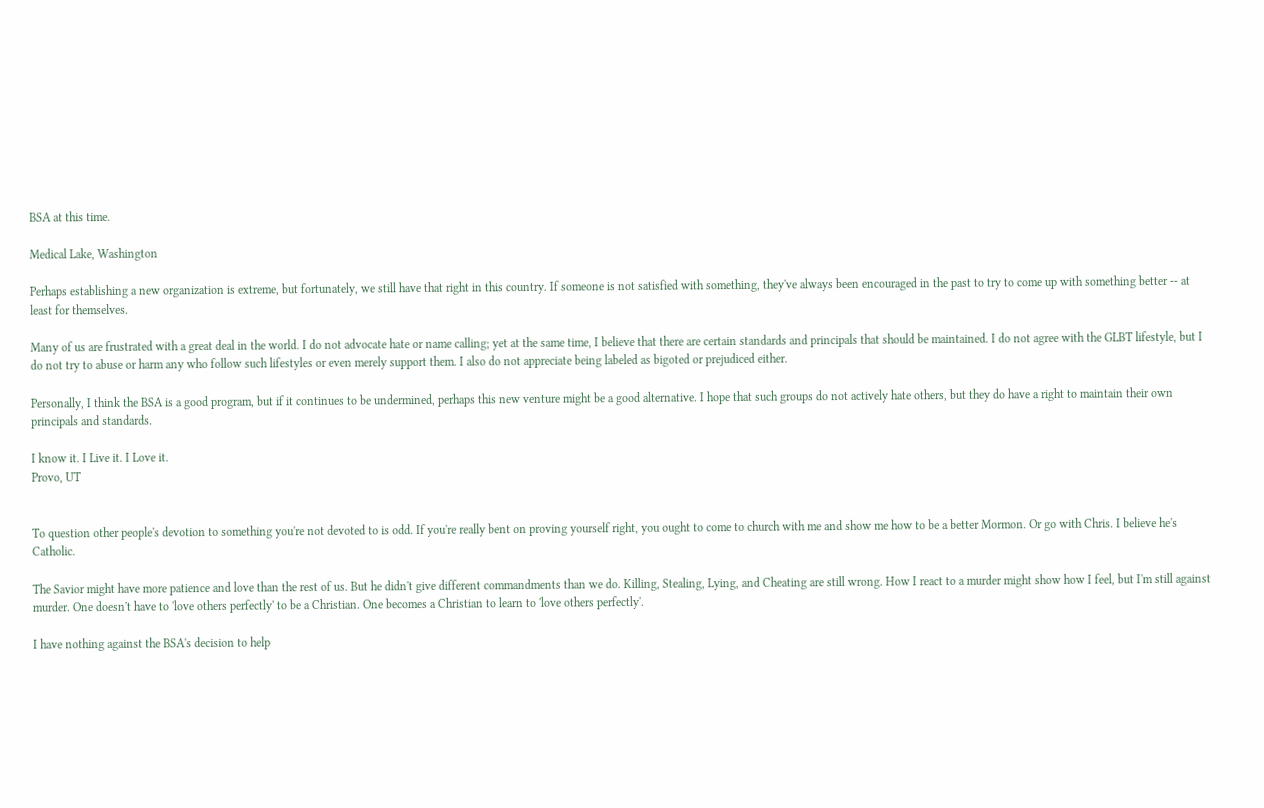BSA at this time.

Medical Lake, Washington

Perhaps establishing a new organization is extreme, but fortunately, we still have that right in this country. If someone is not satisfied with something, they've always been encouraged in the past to try to come up with something better -- at least for themselves.

Many of us are frustrated with a great deal in the world. I do not advocate hate or name calling; yet at the same time, I believe that there are certain standards and principals that should be maintained. I do not agree with the GLBT lifestyle, but I do not try to abuse or harm any who follow such lifestyles or even merely support them. I also do not appreciate being labeled as bigoted or prejudiced either.

Personally, I think the BSA is a good program, but if it continues to be undermined, perhaps this new venture might be a good alternative. I hope that such groups do not actively hate others, but they do have a right to maintain their own principals and standards.

I know it. I Live it. I Love it.
Provo, UT


To question other people's devotion to something you're not devoted to is odd. If you're really bent on proving yourself right, you ought to come to church with me and show me how to be a better Mormon. Or go with Chris. I believe he's Catholic.

The Savior might have more patience and love than the rest of us. But he didn't give different commandments than we do. Killing, Stealing, Lying, and Cheating are still wrong. How I react to a murder might show how I feel, but I'm still against murder. One doesn't have to 'love others perfectly' to be a Christian. One becomes a Christian to learn to 'love others perfectly'.

I have nothing against the BSA's decision to help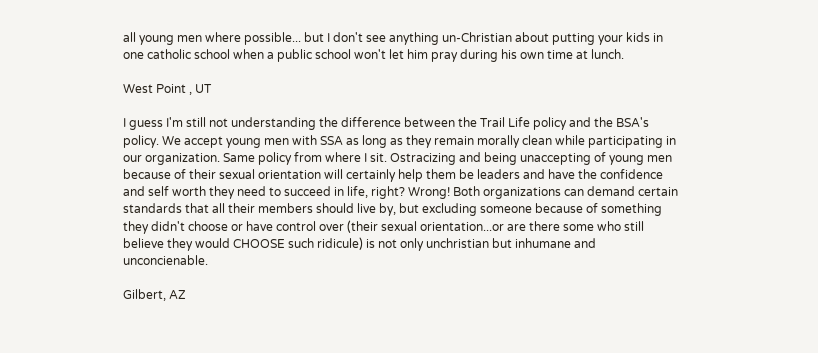all young men where possible... but I don't see anything un-Christian about putting your kids in one catholic school when a public school won't let him pray during his own time at lunch.

West Point , UT

I guess I'm still not understanding the difference between the Trail Life policy and the BSA's policy. We accept young men with SSA as long as they remain morally clean while participating in our organization. Same policy from where I sit. Ostracizing and being unaccepting of young men because of their sexual orientation will certainly help them be leaders and have the confidence and self worth they need to succeed in life, right? Wrong! Both organizations can demand certain standards that all their members should live by, but excluding someone because of something they didn't choose or have control over (their sexual orientation...or are there some who still believe they would CHOOSE such ridicule) is not only unchristian but inhumane and unconcienable.

Gilbert, AZ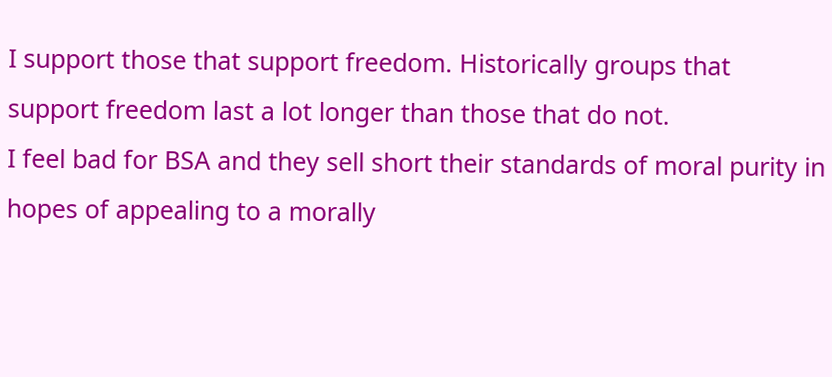I support those that support freedom. Historically groups that support freedom last a lot longer than those that do not.
I feel bad for BSA and they sell short their standards of moral purity in hopes of appealing to a morally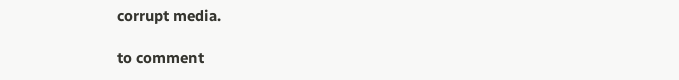corrupt media.

to comment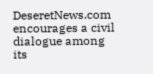DeseretNews.com encourages a civil dialogue among its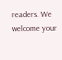readers. We welcome your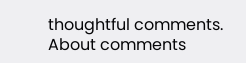thoughtful comments.
About comments